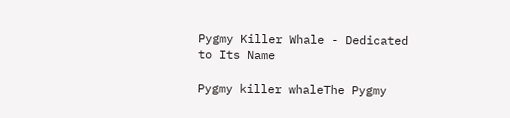Pygmy Killer Whale - Dedicated to Its Name

Pygmy killer whaleThe Pygmy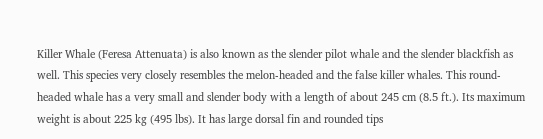Killer Whale (Feresa Attenuata) is also known as the slender pilot whale and the slender blackfish as well. This species very closely resembles the melon-headed and the false killer whales. This round-headed whale has a very small and slender body with a length of about 245 cm (8.5 ft.). Its maximum weight is about 225 kg (495 lbs). It has large dorsal fin and rounded tips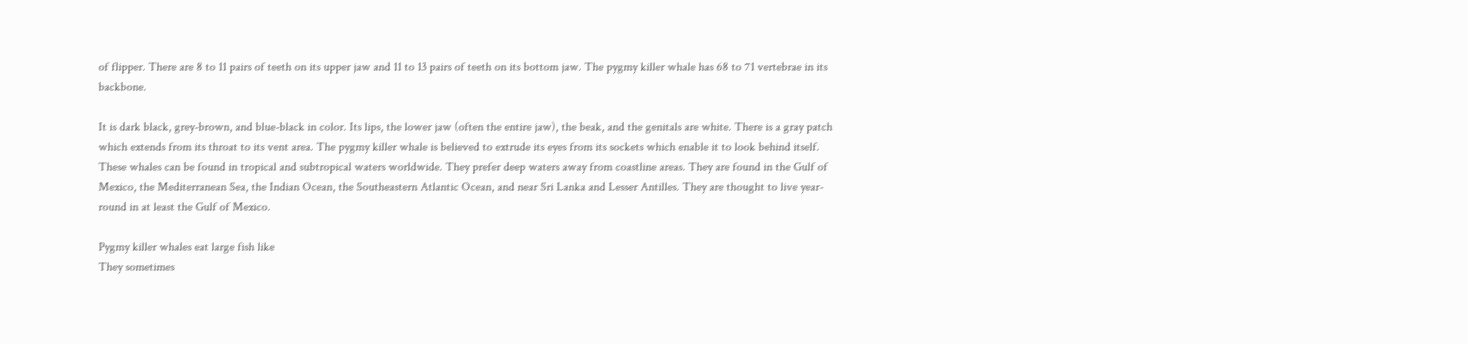of flipper. There are 8 to 11 pairs of teeth on its upper jaw and 11 to 13 pairs of teeth on its bottom jaw. The pygmy killer whale has 68 to 71 vertebrae in its backbone.

It is dark black, grey-brown, and blue-black in color. Its lips, the lower jaw (often the entire jaw), the beak, and the genitals are white. There is a gray patch which extends from its throat to its vent area. The pygmy killer whale is believed to extrude its eyes from its sockets which enable it to look behind itself. These whales can be found in tropical and subtropical waters worldwide. They prefer deep waters away from coastline areas. They are found in the Gulf of Mexico, the Mediterranean Sea, the Indian Ocean, the Southeastern Atlantic Ocean, and near Sri Lanka and Lesser Antilles. They are thought to live year-round in at least the Gulf of Mexico.

Pygmy killer whales eat large fish like
They sometimes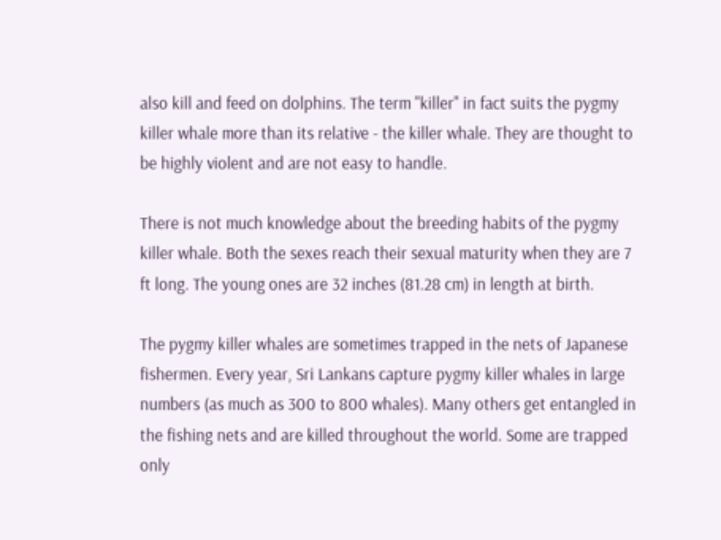also kill and feed on dolphins. The term "killer" in fact suits the pygmy killer whale more than its relative - the killer whale. They are thought to be highly violent and are not easy to handle.

There is not much knowledge about the breeding habits of the pygmy killer whale. Both the sexes reach their sexual maturity when they are 7 ft long. The young ones are 32 inches (81.28 cm) in length at birth.

The pygmy killer whales are sometimes trapped in the nets of Japanese fishermen. Every year, Sri Lankans capture pygmy killer whales in large numbers (as much as 300 to 800 whales). Many others get entangled in the fishing nets and are killed throughout the world. Some are trapped only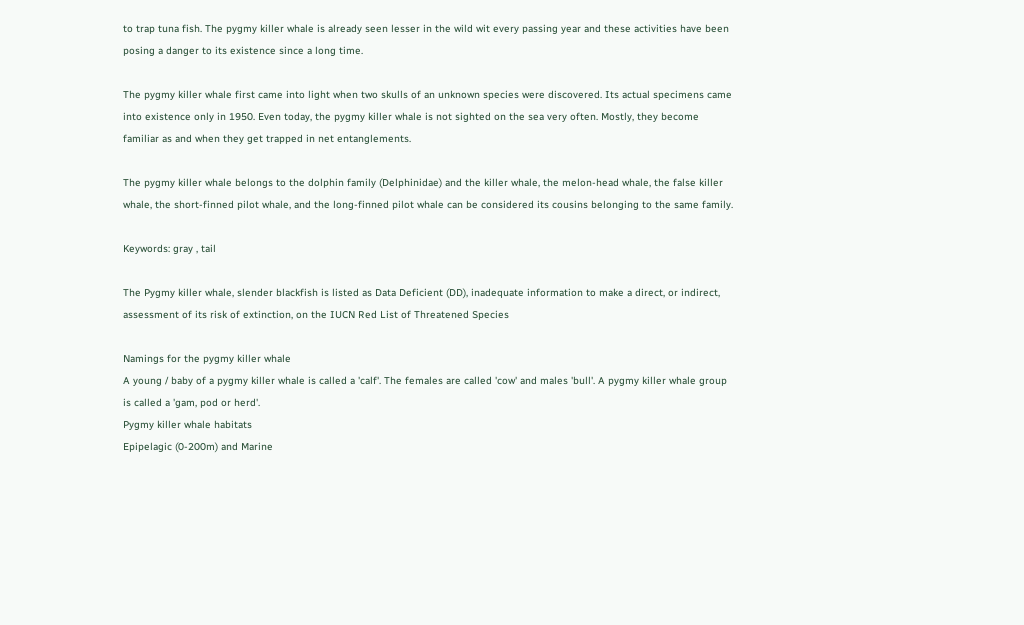to trap tuna fish. The pygmy killer whale is already seen lesser in the wild wit every passing year and these activities have been posing a danger to its existence since a long time.

The pygmy killer whale first came into light when two skulls of an unknown species were discovered. Its actual specimens came into existence only in 1950. Even today, the pygmy killer whale is not sighted on the sea very often. Mostly, they become familiar as and when they get trapped in net entanglements.

The pygmy killer whale belongs to the dolphin family (Delphinidae) and the killer whale, the melon-head whale, the false killer whale, the short-finned pilot whale, and the long-finned pilot whale can be considered its cousins belonging to the same family.

Keywords: gray , tail

The Pygmy killer whale, slender blackfish is listed as Data Deficient (DD), inadequate information to make a direct, or indirect, assessment of its risk of extinction, on the IUCN Red List of Threatened Species

Namings for the pygmy killer whale
A young / baby of a pygmy killer whale is called a 'calf'. The females are called 'cow' and males 'bull'. A pygmy killer whale group is called a 'gam, pod or herd'.
Pygmy killer whale habitats
Epipelagic (0-200m) and Marine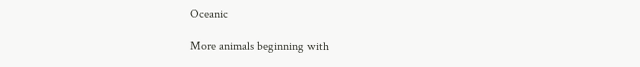Oceanic

More animals beginning with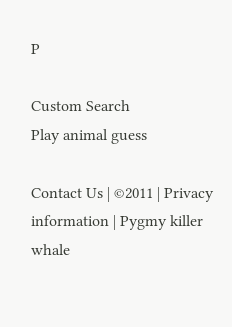P

Custom Search
Play animal guess

Contact Us | ©2011 | Privacy information | Pygmy killer whale